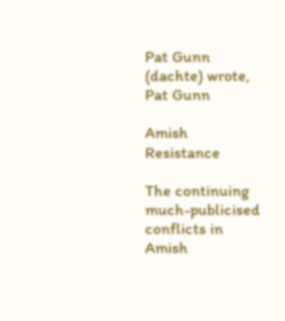Pat Gunn (dachte) wrote,
Pat Gunn

Amish Resistance

The continuing much-publicised conflicts in Amish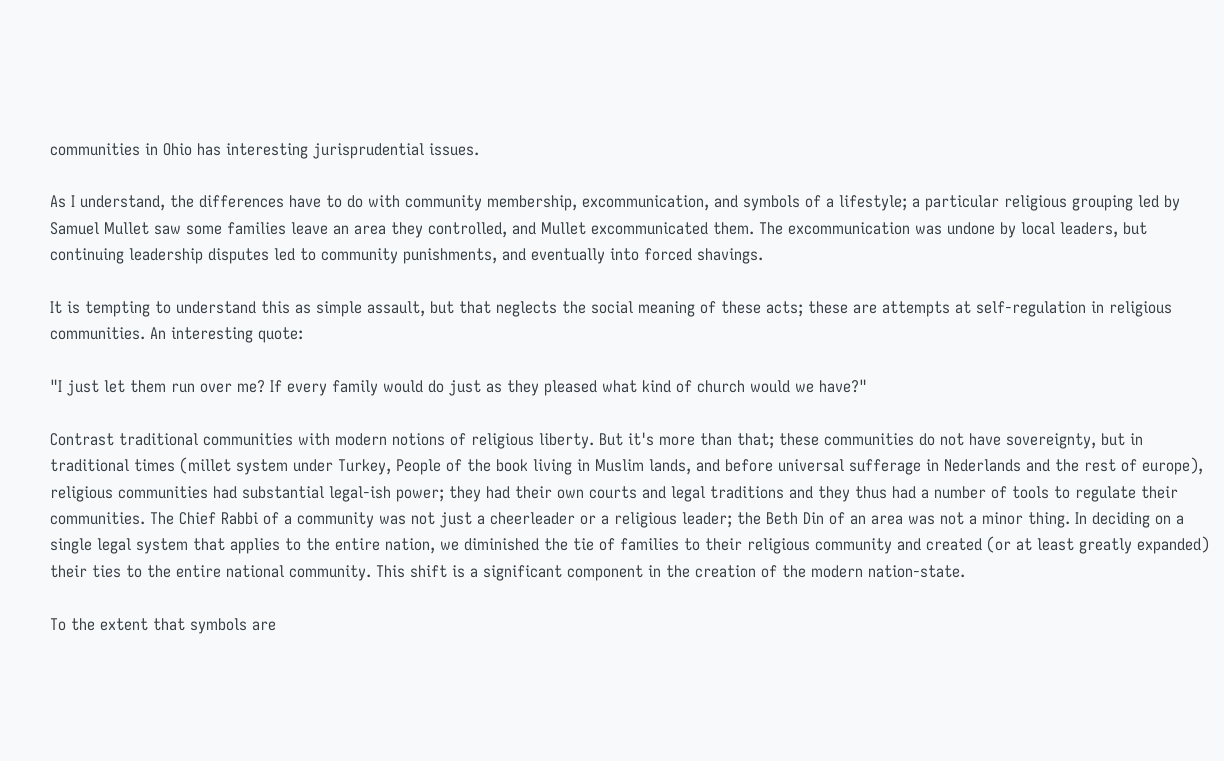communities in Ohio has interesting jurisprudential issues.

As I understand, the differences have to do with community membership, excommunication, and symbols of a lifestyle; a particular religious grouping led by Samuel Mullet saw some families leave an area they controlled, and Mullet excommunicated them. The excommunication was undone by local leaders, but continuing leadership disputes led to community punishments, and eventually into forced shavings.

It is tempting to understand this as simple assault, but that neglects the social meaning of these acts; these are attempts at self-regulation in religious communities. An interesting quote:

"I just let them run over me? If every family would do just as they pleased what kind of church would we have?"

Contrast traditional communities with modern notions of religious liberty. But it's more than that; these communities do not have sovereignty, but in traditional times (millet system under Turkey, People of the book living in Muslim lands, and before universal sufferage in Nederlands and the rest of europe), religious communities had substantial legal-ish power; they had their own courts and legal traditions and they thus had a number of tools to regulate their communities. The Chief Rabbi of a community was not just a cheerleader or a religious leader; the Beth Din of an area was not a minor thing. In deciding on a single legal system that applies to the entire nation, we diminished the tie of families to their religious community and created (or at least greatly expanded) their ties to the entire national community. This shift is a significant component in the creation of the modern nation-state.

To the extent that symbols are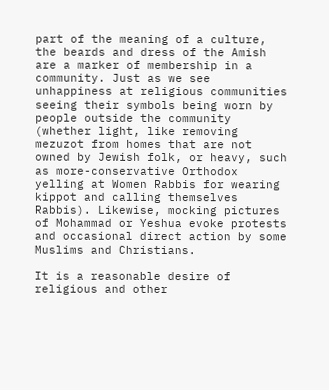part of the meaning of a culture, the beards and dress of the Amish are a marker of membership in a community. Just as we see unhappiness at religious communities seeing their symbols being worn by people outside the community (whether light, like removing mezuzot from homes that are not owned by Jewish folk, or heavy, such as more-conservative Orthodox yelling at Women Rabbis for wearing kippot and calling themselves Rabbis). Likewise, mocking pictures of Mohammad or Yeshua evoke protests and occasional direct action by some Muslims and Christians.

It is a reasonable desire of religious and other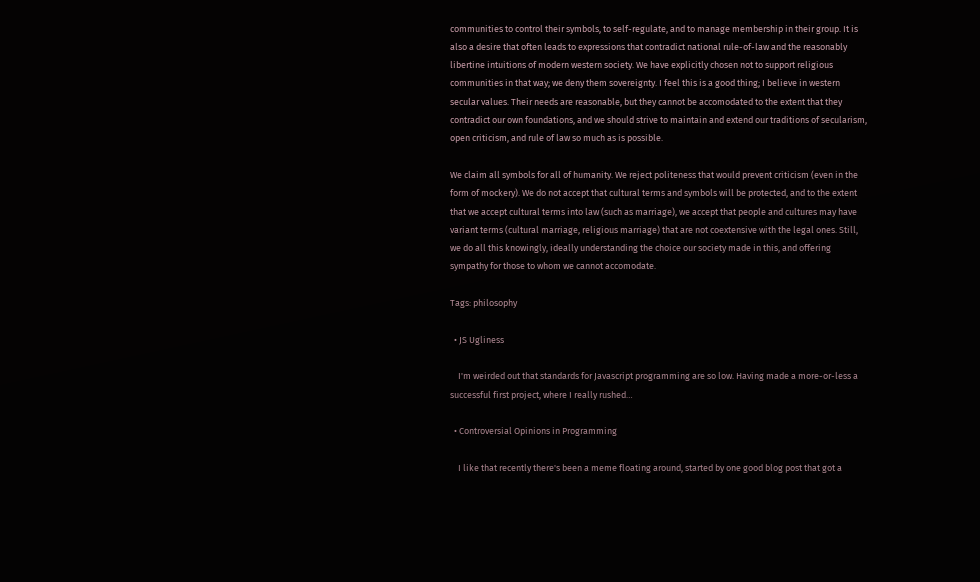communities to control their symbols, to self-regulate, and to manage membership in their group. It is also a desire that often leads to expressions that contradict national rule-of-law and the reasonably libertine intuitions of modern western society. We have explicitly chosen not to support religious communities in that way; we deny them sovereignty. I feel this is a good thing; I believe in western secular values. Their needs are reasonable, but they cannot be accomodated to the extent that they contradict our own foundations, and we should strive to maintain and extend our traditions of secularism, open criticism, and rule of law so much as is possible.

We claim all symbols for all of humanity. We reject politeness that would prevent criticism (even in the form of mockery). We do not accept that cultural terms and symbols will be protected, and to the extent that we accept cultural terms into law (such as marriage), we accept that people and cultures may have variant terms (cultural marriage, religious marriage) that are not coextensive with the legal ones. Still, we do all this knowingly, ideally understanding the choice our society made in this, and offering sympathy for those to whom we cannot accomodate.

Tags: philosophy

  • JS Ugliness

    I'm weirded out that standards for Javascript programming are so low. Having made a more-or-less a successful first project, where I really rushed…

  • Controversial Opinions in Programming

    I like that recently there's been a meme floating around, started by one good blog post that got a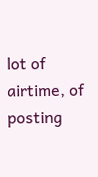lot of airtime, of posting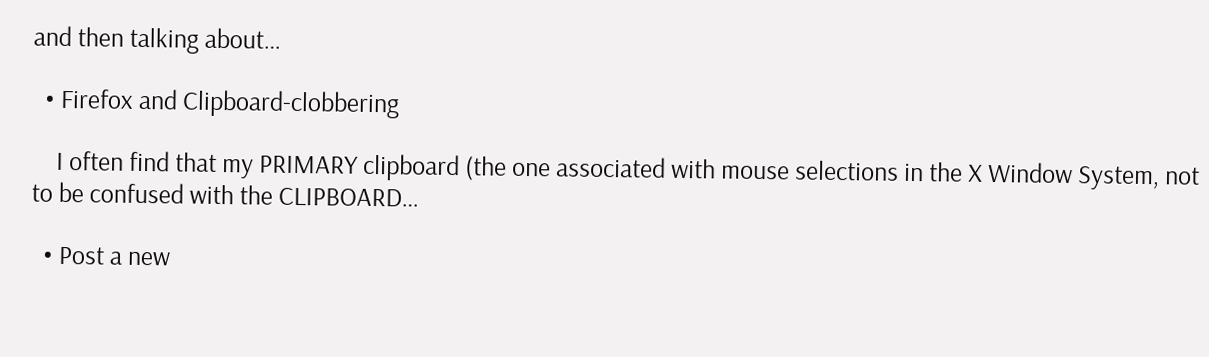and then talking about…

  • Firefox and Clipboard-clobbering

    I often find that my PRIMARY clipboard (the one associated with mouse selections in the X Window System, not to be confused with the CLIPBOARD…

  • Post a new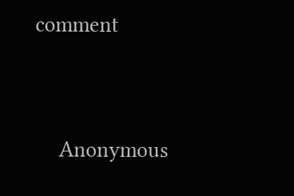comment


    Anonymous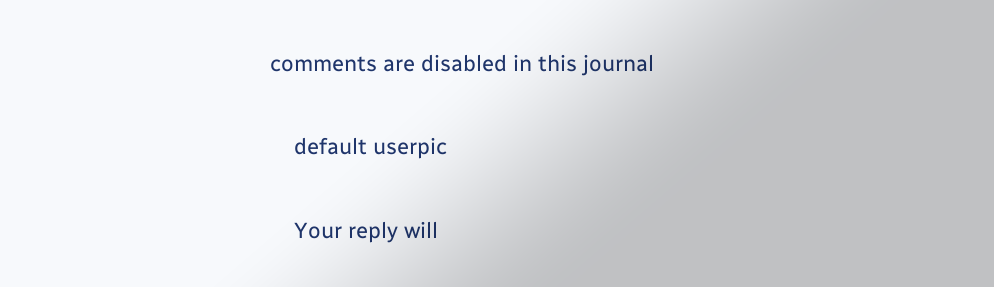comments are disabled in this journal

    default userpic

    Your reply will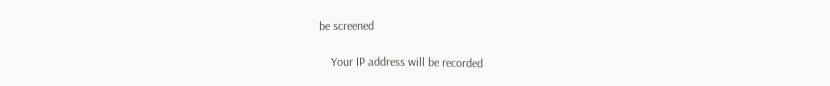be screened

    Your IP address will be recorded